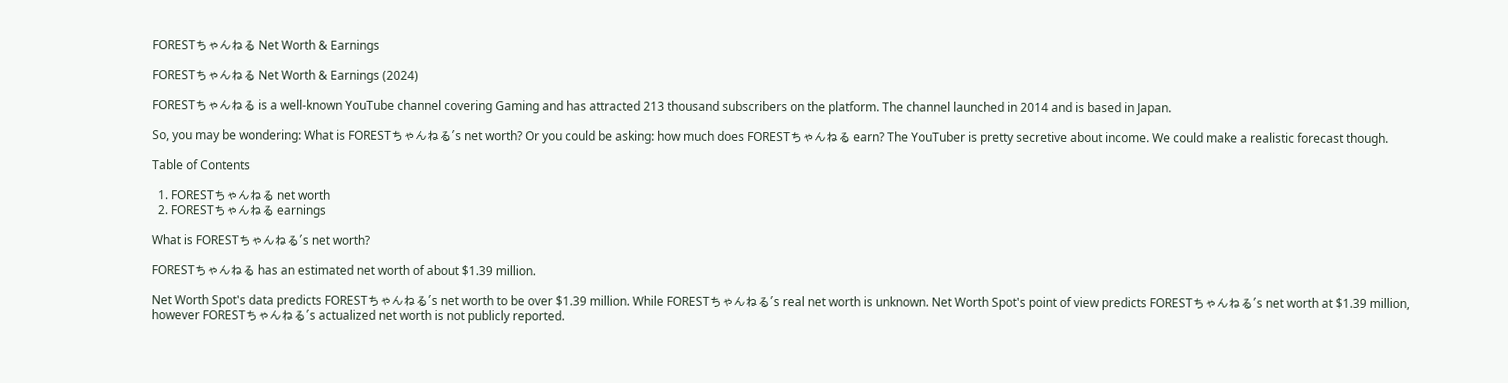FORESTちゃんねる Net Worth & Earnings

FORESTちゃんねる Net Worth & Earnings (2024)

FORESTちゃんねる is a well-known YouTube channel covering Gaming and has attracted 213 thousand subscribers on the platform. The channel launched in 2014 and is based in Japan.

So, you may be wondering: What is FORESTちゃんねる's net worth? Or you could be asking: how much does FORESTちゃんねる earn? The YouTuber is pretty secretive about income. We could make a realistic forecast though.

Table of Contents

  1. FORESTちゃんねる net worth
  2. FORESTちゃんねる earnings

What is FORESTちゃんねる's net worth?

FORESTちゃんねる has an estimated net worth of about $1.39 million.

Net Worth Spot's data predicts FORESTちゃんねる's net worth to be over $1.39 million. While FORESTちゃんねる's real net worth is unknown. Net Worth Spot's point of view predicts FORESTちゃんねる's net worth at $1.39 million, however FORESTちゃんねる's actualized net worth is not publicly reported.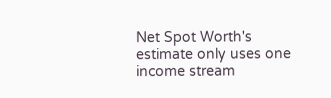Net Spot Worth's estimate only uses one income stream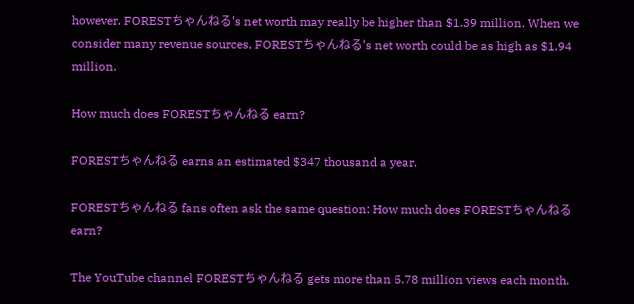however. FORESTちゃんねる's net worth may really be higher than $1.39 million. When we consider many revenue sources, FORESTちゃんねる's net worth could be as high as $1.94 million.

How much does FORESTちゃんねる earn?

FORESTちゃんねる earns an estimated $347 thousand a year.

FORESTちゃんねる fans often ask the same question: How much does FORESTちゃんねる earn?

The YouTube channel FORESTちゃんねる gets more than 5.78 million views each month.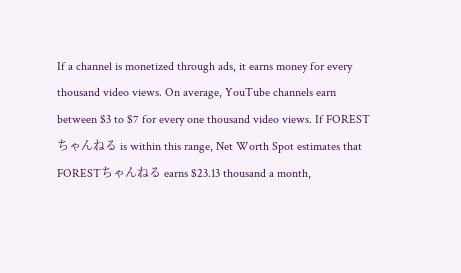If a channel is monetized through ads, it earns money for every thousand video views. On average, YouTube channels earn between $3 to $7 for every one thousand video views. If FORESTちゃんねる is within this range, Net Worth Spot estimates that FORESTちゃんねる earns $23.13 thousand a month,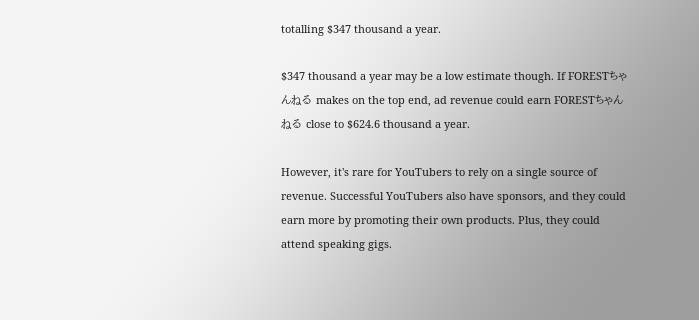totalling $347 thousand a year.

$347 thousand a year may be a low estimate though. If FORESTちゃんねる makes on the top end, ad revenue could earn FORESTちゃんねる close to $624.6 thousand a year.

However, it's rare for YouTubers to rely on a single source of revenue. Successful YouTubers also have sponsors, and they could earn more by promoting their own products. Plus, they could attend speaking gigs.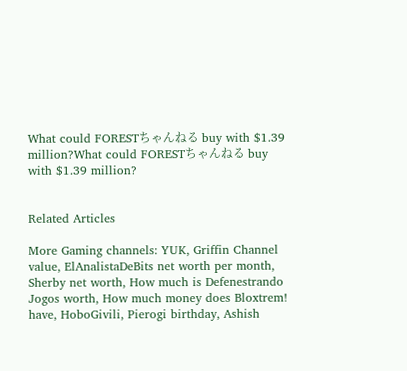What could FORESTちゃんねる buy with $1.39 million?What could FORESTちゃんねる buy with $1.39 million?


Related Articles

More Gaming channels: YUK, Griffin Channel value, ElAnalistaDeBits net worth per month, Sherby net worth, How much is Defenestrando Jogos worth, How much money does Bloxtrem! have, HoboGivili, Pierogi birthday, Ashish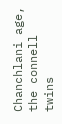Chanchlani age, the connell twins